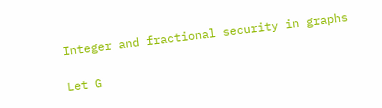Integer and fractional security in graphs

Let G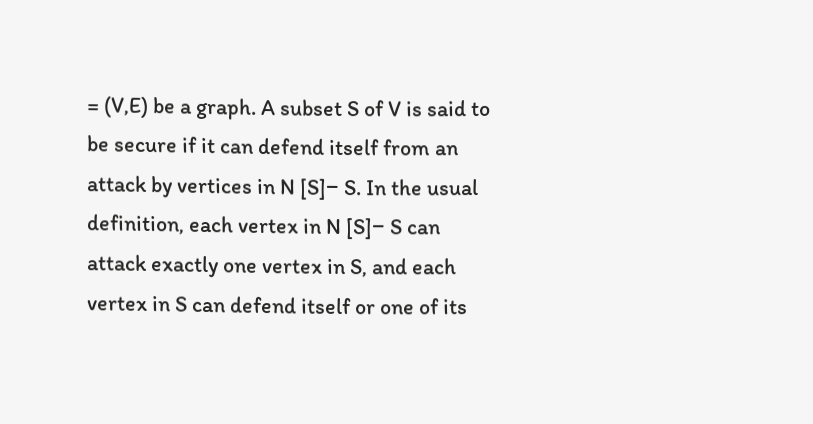= (V,E) be a graph. A subset S of V is said to be secure if it can defend itself from an attack by vertices in N [S]− S. In the usual definition, each vertex in N [S]− S can attack exactly one vertex in S, and each vertex in S can defend itself or one of its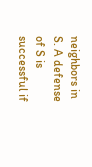neighbors in S. A defense of S is successful if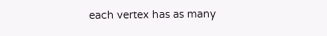each vertex has as many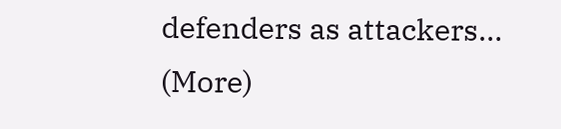defenders as attackers… (More)